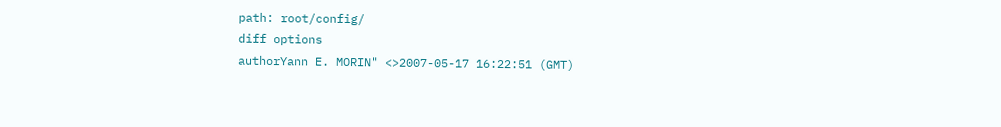path: root/config/
diff options
authorYann E. MORIN" <>2007-05-17 16:22:51 (GMT)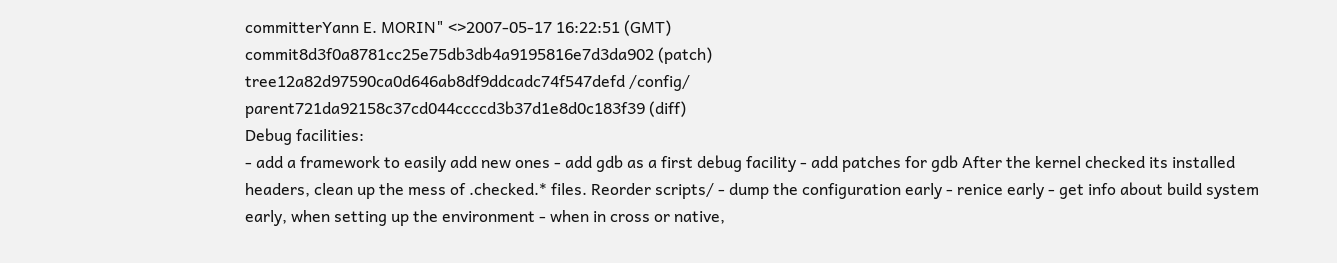committerYann E. MORIN" <>2007-05-17 16:22:51 (GMT)
commit8d3f0a8781cc25e75db3db4a9195816e7d3da902 (patch)
tree12a82d97590ca0d646ab8df9ddcadc74f547defd /config/
parent721da92158c37cd044ccccd3b37d1e8d0c183f39 (diff)
Debug facilities:
- add a framework to easily add new ones - add gdb as a first debug facility - add patches for gdb After the kernel checked its installed headers, clean up the mess of .checked.* files. Reorder scripts/ - dump the configuration early - renice early - get info about build system early, when setting up the environment - when in cross or native,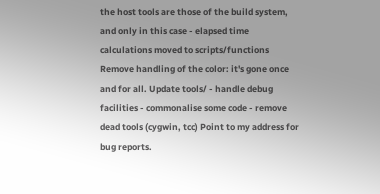the host tools are those of the build system, and only in this case - elapsed time calculations moved to scripts/functions Remove handling of the color: it's gone once and for all. Update tools/ - handle debug facilities - commonalise some code - remove dead tools (cygwin, tcc) Point to my address for bug reports.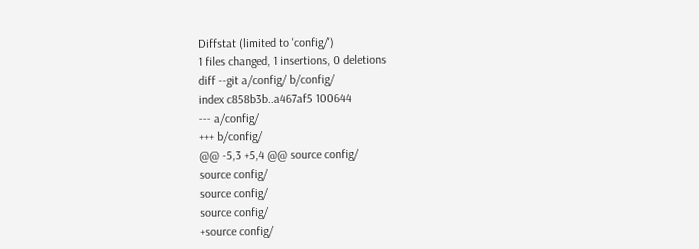Diffstat (limited to 'config/')
1 files changed, 1 insertions, 0 deletions
diff --git a/config/ b/config/
index c858b3b..a467af5 100644
--- a/config/
+++ b/config/
@@ -5,3 +5,4 @@ source config/
source config/
source config/
source config/
+source config/